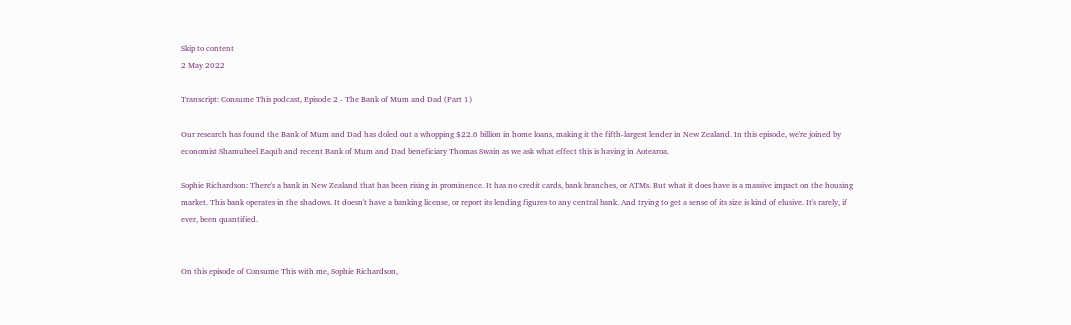Skip to content
2 May 2022

Transcript: Consume This podcast, Episode 2 - The Bank of Mum and Dad (Part 1)

Our research has found the Bank of Mum and Dad has doled out a whopping $22.6 billion in home loans, making it the fifth-largest lender in New Zealand. In this episode, we're joined by economist Shamubeel Eaqub and recent Bank of Mum and Dad beneficiary Thomas Swain as we ask what effect this is having in Aotearoa.

Sophie Richardson: There's a bank in New Zealand that has been rising in prominence. It has no credit cards, bank branches, or ATMs. But what it does have is a massive impact on the housing market. This bank operates in the shadows. It doesn't have a banking license, or report its lending figures to any central bank. And trying to get a sense of its size is kind of elusive. It's rarely, if ever, been quantified.


On this episode of Consume This with me, Sophie Richardson,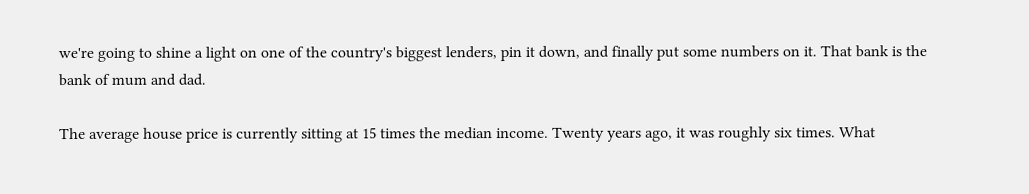we're going to shine a light on one of the country's biggest lenders, pin it down, and finally put some numbers on it. That bank is the bank of mum and dad.

The average house price is currently sitting at 15 times the median income. Twenty years ago, it was roughly six times. What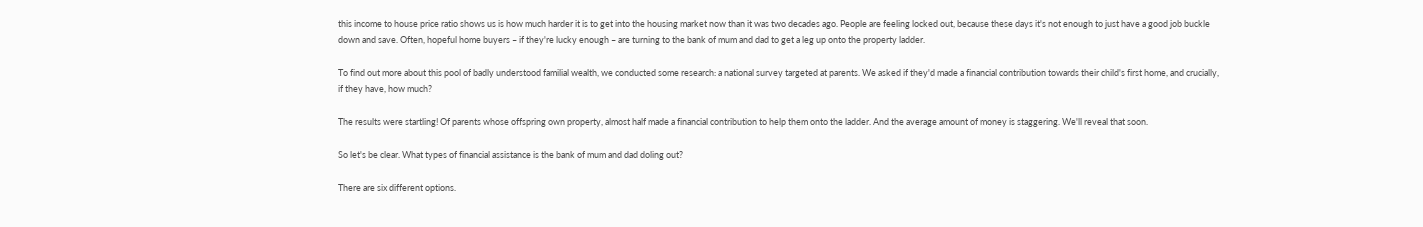this income to house price ratio shows us is how much harder it is to get into the housing market now than it was two decades ago. People are feeling locked out, because these days it's not enough to just have a good job buckle down and save. Often, hopeful home buyers – if they're lucky enough – are turning to the bank of mum and dad to get a leg up onto the property ladder.

To find out more about this pool of badly understood familial wealth, we conducted some research: a national survey targeted at parents. We asked if they'd made a financial contribution towards their child's first home, and crucially, if they have, how much?

The results were startling! Of parents whose offspring own property, almost half made a financial contribution to help them onto the ladder. And the average amount of money is staggering. We'll reveal that soon.

So let's be clear. What types of financial assistance is the bank of mum and dad doling out?

There are six different options.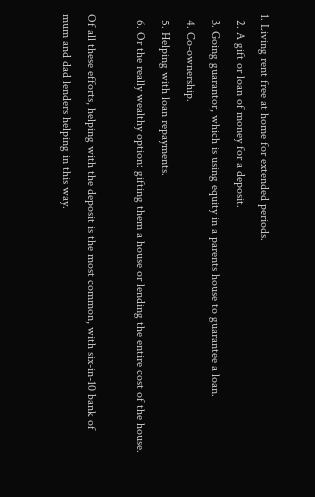1. Living rent free at home for extended periods.
  2. A gift or loan of money for a deposit.
  3. Going guarantor, which is using equity in a parents house to guarantee a loan.
  4. Co-ownership.
  5. Helping with loan repayments.
  6. Or the really wealthy option: gifting them a house or lending the entire cost of the house.

Of all these efforts, helping with the deposit is the most common, with six-in-10 bank of mum and dad lenders helping in this way.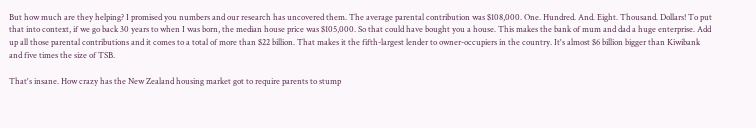But how much are they helping? I promised you numbers and our research has uncovered them. The average parental contribution was $108,000. One. Hundred. And. Eight. Thousand. Dollars! To put that into context, if we go back 30 years to when I was born, the median house price was $105,000. So that could have bought you a house. This makes the bank of mum and dad a huge enterprise. Add up all those parental contributions and it comes to a total of more than $22 billion. That makes it the fifth-largest lender to owner-occupiers in the country. It's almost $6 billion bigger than Kiwibank and five times the size of TSB.

That's insane. How crazy has the New Zealand housing market got to require parents to stump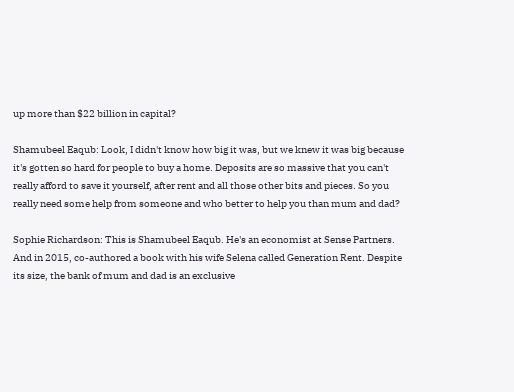up more than $22 billion in capital?

Shamubeel Eaqub: Look, I didn't know how big it was, but we knew it was big because it's gotten so hard for people to buy a home. Deposits are so massive that you can't really afford to save it yourself, after rent and all those other bits and pieces. So you really need some help from someone and who better to help you than mum and dad?

Sophie Richardson: This is Shamubeel Eaqub. He's an economist at Sense Partners. And in 2015, co-authored a book with his wife Selena called Generation Rent. Despite its size, the bank of mum and dad is an exclusive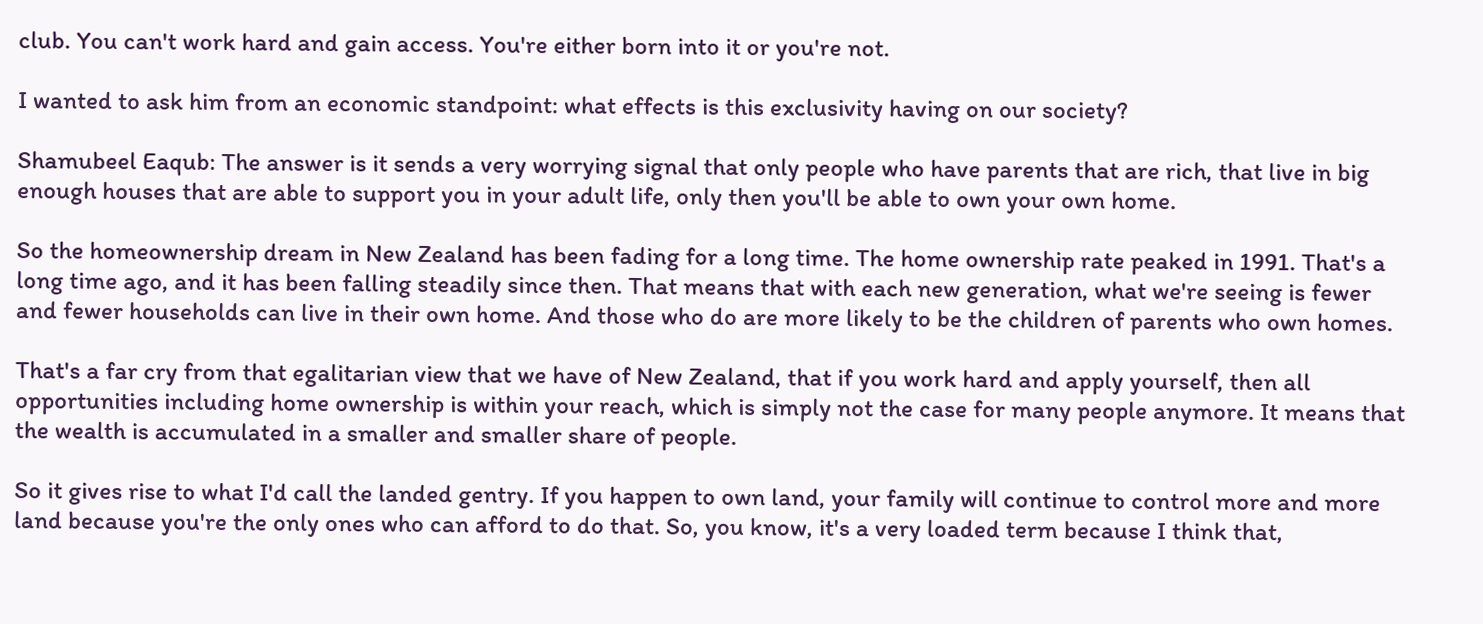club. You can't work hard and gain access. You're either born into it or you're not.

I wanted to ask him from an economic standpoint: what effects is this exclusivity having on our society?

Shamubeel Eaqub: The answer is it sends a very worrying signal that only people who have parents that are rich, that live in big enough houses that are able to support you in your adult life, only then you'll be able to own your own home.

So the homeownership dream in New Zealand has been fading for a long time. The home ownership rate peaked in 1991. That's a long time ago, and it has been falling steadily since then. That means that with each new generation, what we're seeing is fewer and fewer households can live in their own home. And those who do are more likely to be the children of parents who own homes.

That's a far cry from that egalitarian view that we have of New Zealand, that if you work hard and apply yourself, then all opportunities including home ownership is within your reach, which is simply not the case for many people anymore. It means that the wealth is accumulated in a smaller and smaller share of people.

So it gives rise to what I'd call the landed gentry. If you happen to own land, your family will continue to control more and more land because you're the only ones who can afford to do that. So, you know, it's a very loaded term because I think that,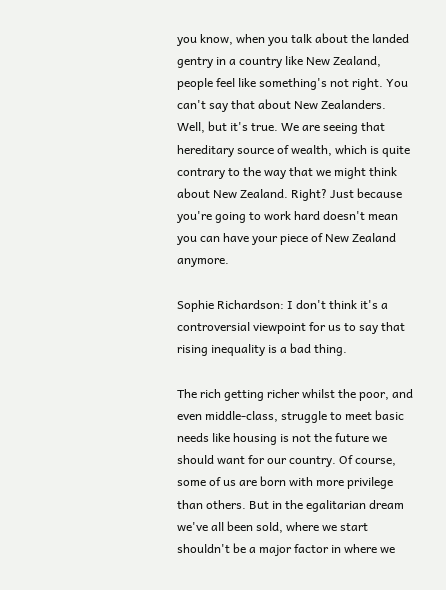you know, when you talk about the landed gentry in a country like New Zealand, people feel like something's not right. You can't say that about New Zealanders. Well, but it's true. We are seeing that hereditary source of wealth, which is quite contrary to the way that we might think about New Zealand. Right? Just because you're going to work hard doesn't mean you can have your piece of New Zealand anymore.

Sophie Richardson: I don't think it's a controversial viewpoint for us to say that rising inequality is a bad thing.

The rich getting richer whilst the poor, and even middle-class, struggle to meet basic needs like housing is not the future we should want for our country. Of course, some of us are born with more privilege than others. But in the egalitarian dream we've all been sold, where we start shouldn't be a major factor in where we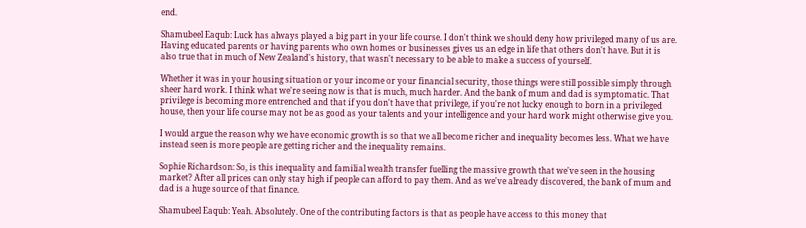end.

Shamubeel Eaqub: Luck has always played a big part in your life course. I don't think we should deny how privileged many of us are. Having educated parents or having parents who own homes or businesses gives us an edge in life that others don't have. But it is also true that in much of New Zealand's history, that wasn't necessary to be able to make a success of yourself.

Whether it was in your housing situation or your income or your financial security, those things were still possible simply through sheer hard work. I think what we're seeing now is that is much, much harder. And the bank of mum and dad is symptomatic. That privilege is becoming more entrenched and that if you don't have that privilege, if you're not lucky enough to born in a privileged house, then your life course may not be as good as your talents and your intelligence and your hard work might otherwise give you.

I would argue the reason why we have economic growth is so that we all become richer and inequality becomes less. What we have instead seen is more people are getting richer and the inequality remains.

Sophie Richardson: So, is this inequality and familial wealth transfer fuelling the massive growth that we've seen in the housing market? After all prices can only stay high if people can afford to pay them. And as we've already discovered, the bank of mum and dad is a huge source of that finance.

Shamubeel Eaqub: Yeah. Absolutely. One of the contributing factors is that as people have access to this money that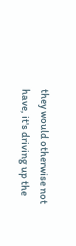they would otherwise not have, it's driving up the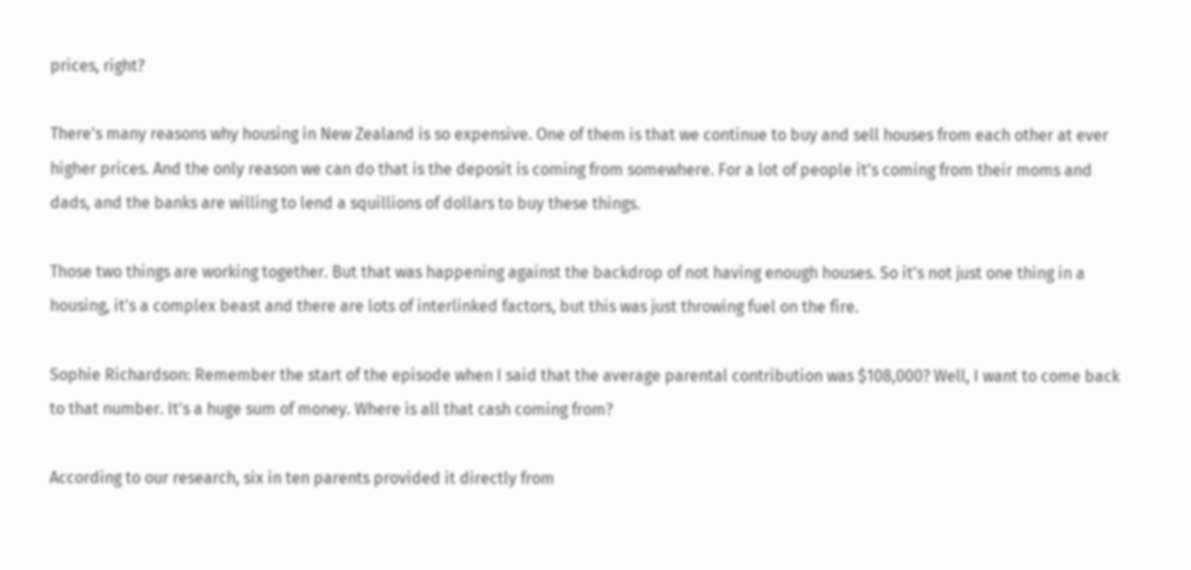prices, right?

There's many reasons why housing in New Zealand is so expensive. One of them is that we continue to buy and sell houses from each other at ever higher prices. And the only reason we can do that is the deposit is coming from somewhere. For a lot of people it's coming from their moms and dads, and the banks are willing to lend a squillions of dollars to buy these things.

Those two things are working together. But that was happening against the backdrop of not having enough houses. So it's not just one thing in a housing, it's a complex beast and there are lots of interlinked factors, but this was just throwing fuel on the fire.

Sophie Richardson: Remember the start of the episode when I said that the average parental contribution was $108,000? Well, I want to come back to that number. It's a huge sum of money. Where is all that cash coming from?

According to our research, six in ten parents provided it directly from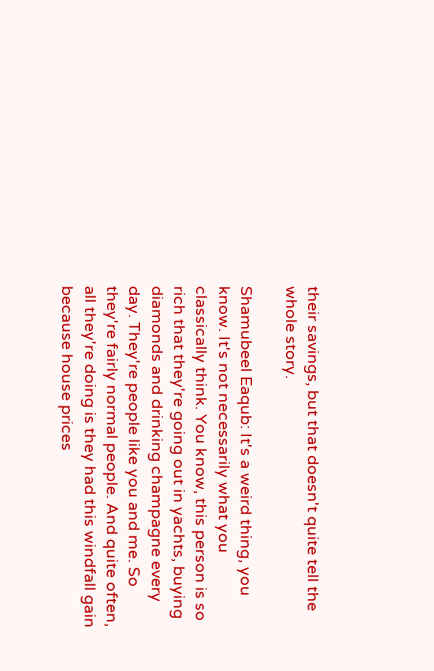their savings, but that doesn't quite tell the whole story.

Shamubeel Eaqub: It's a weird thing, you know. It's not necessarily what you classically think. You know, this person is so rich that they're going out in yachts, buying diamonds and drinking champagne every day. They're people like you and me. So they're fairly normal people. And quite often, all they're doing is they had this windfall gain because house prices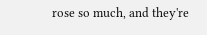rose so much, and they're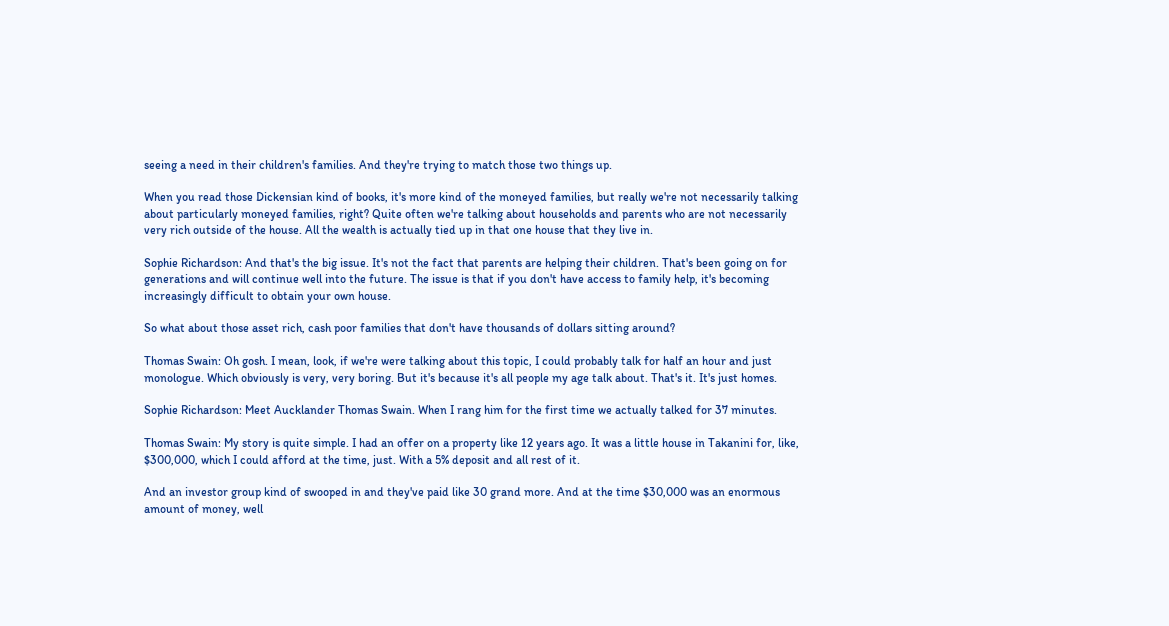seeing a need in their children's families. And they're trying to match those two things up.

When you read those Dickensian kind of books, it's more kind of the moneyed families, but really we're not necessarily talking about particularly moneyed families, right? Quite often we're talking about households and parents who are not necessarily very rich outside of the house. All the wealth is actually tied up in that one house that they live in.

Sophie Richardson: And that's the big issue. It's not the fact that parents are helping their children. That's been going on for generations and will continue well into the future. The issue is that if you don't have access to family help, it's becoming increasingly difficult to obtain your own house.

So what about those asset rich, cash poor families that don't have thousands of dollars sitting around?

Thomas Swain: Oh gosh. I mean, look, if we're were talking about this topic, I could probably talk for half an hour and just monologue. Which obviously is very, very boring. But it's because it's all people my age talk about. That's it. It's just homes.

Sophie Richardson: Meet Aucklander Thomas Swain. When I rang him for the first time we actually talked for 37 minutes.

Thomas Swain: My story is quite simple. I had an offer on a property like 12 years ago. It was a little house in Takanini for, like, $300,000, which I could afford at the time, just. With a 5% deposit and all rest of it.

And an investor group kind of swooped in and they've paid like 30 grand more. And at the time $30,000 was an enormous amount of money, well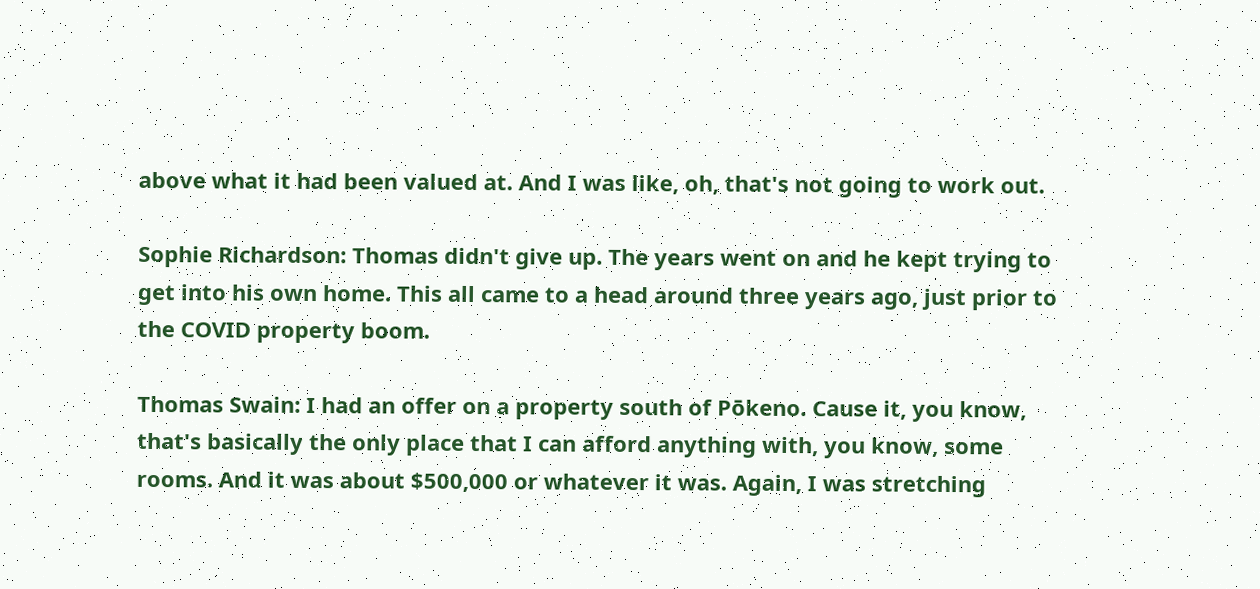above what it had been valued at. And I was like, oh, that's not going to work out.

Sophie Richardson: Thomas didn't give up. The years went on and he kept trying to get into his own home. This all came to a head around three years ago, just prior to the COVID property boom.

Thomas Swain: I had an offer on a property south of Pōkeno. Cause it, you know, that's basically the only place that I can afford anything with, you know, some rooms. And it was about $500,000 or whatever it was. Again, I was stretching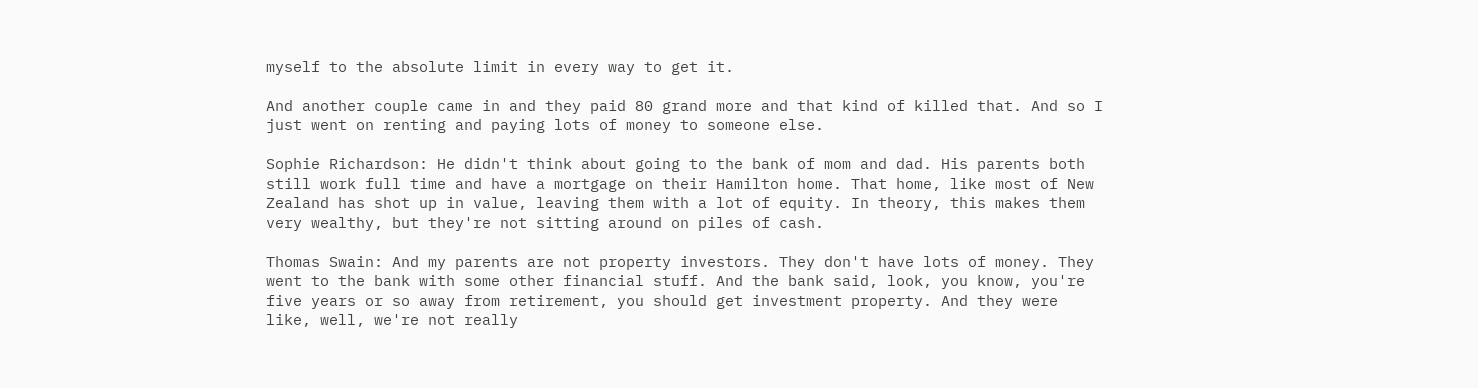myself to the absolute limit in every way to get it.

And another couple came in and they paid 80 grand more and that kind of killed that. And so I just went on renting and paying lots of money to someone else.

Sophie Richardson: He didn't think about going to the bank of mom and dad. His parents both still work full time and have a mortgage on their Hamilton home. That home, like most of New Zealand has shot up in value, leaving them with a lot of equity. In theory, this makes them very wealthy, but they're not sitting around on piles of cash.

Thomas Swain: And my parents are not property investors. They don't have lots of money. They went to the bank with some other financial stuff. And the bank said, look, you know, you're five years or so away from retirement, you should get investment property. And they were like, well, we're not really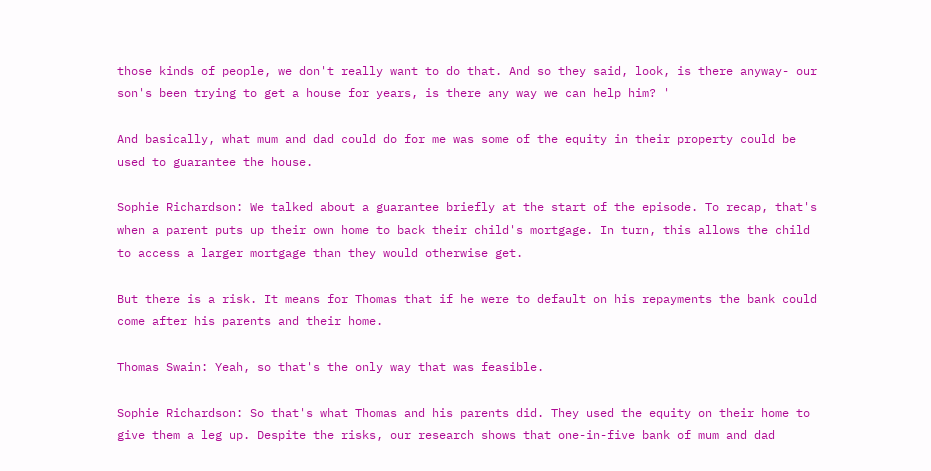those kinds of people, we don't really want to do that. And so they said, look, is there anyway- our son's been trying to get a house for years, is there any way we can help him? '

And basically, what mum and dad could do for me was some of the equity in their property could be used to guarantee the house.

Sophie Richardson: We talked about a guarantee briefly at the start of the episode. To recap, that's when a parent puts up their own home to back their child's mortgage. In turn, this allows the child to access a larger mortgage than they would otherwise get.

But there is a risk. It means for Thomas that if he were to default on his repayments the bank could come after his parents and their home.

Thomas Swain: Yeah, so that's the only way that was feasible.

Sophie Richardson: So that's what Thomas and his parents did. They used the equity on their home to give them a leg up. Despite the risks, our research shows that one-in-five bank of mum and dad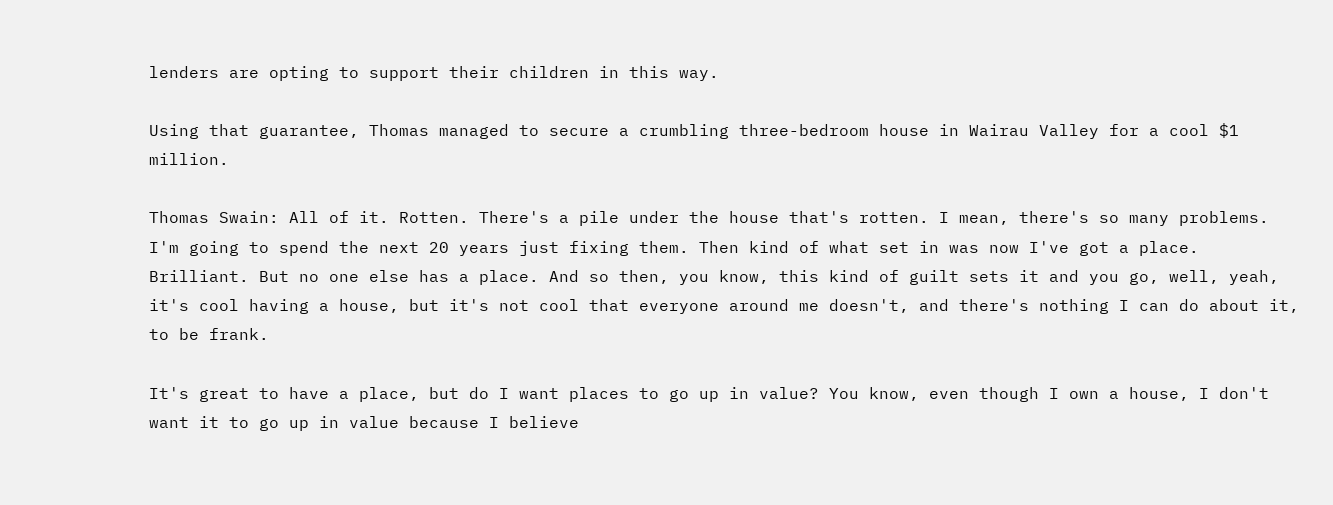lenders are opting to support their children in this way.

Using that guarantee, Thomas managed to secure a crumbling three-bedroom house in Wairau Valley for a cool $1 million.

Thomas Swain: All of it. Rotten. There's a pile under the house that's rotten. I mean, there's so many problems. I'm going to spend the next 20 years just fixing them. Then kind of what set in was now I've got a place. Brilliant. But no one else has a place. And so then, you know, this kind of guilt sets it and you go, well, yeah, it's cool having a house, but it's not cool that everyone around me doesn't, and there's nothing I can do about it, to be frank.

It's great to have a place, but do I want places to go up in value? You know, even though I own a house, I don't want it to go up in value because I believe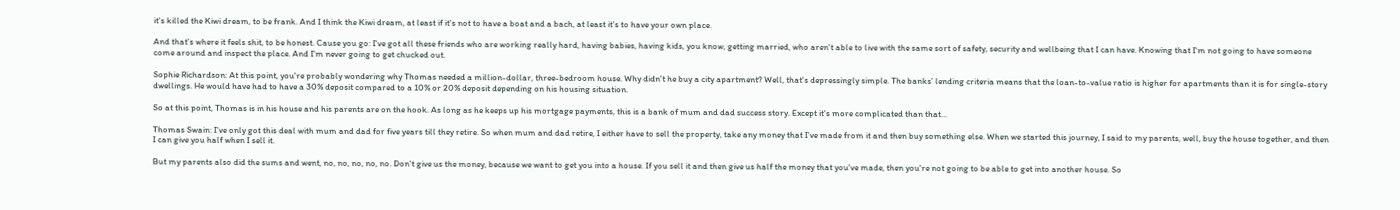it's killed the Kiwi dream, to be frank. And I think the Kiwi dream, at least if it's not to have a boat and a bach, at least it's to have your own place.

And that's where it feels shit, to be honest. Cause you go: I've got all these friends who are working really hard, having babies, having kids, you know, getting married, who aren't able to live with the same sort of safety, security and wellbeing that I can have. Knowing that I'm not going to have someone come around and inspect the place. And I'm never going to get chucked out.

Sophie Richardson: At this point, you're probably wondering why Thomas needed a million-dollar, three-bedroom house. Why didn't he buy a city apartment? Well, that's depressingly simple. The banks’ lending criteria means that the loan-to-value ratio is higher for apartments than it is for single-story dwellings. He would have had to have a 30% deposit compared to a 10% or 20% deposit depending on his housing situation.

So at this point, Thomas is in his house and his parents are on the hook. As long as he keeps up his mortgage payments, this is a bank of mum and dad success story. Except it's more complicated than that...

Thomas Swain: I've only got this deal with mum and dad for five years till they retire. So when mum and dad retire, I either have to sell the property, take any money that I've made from it and then buy something else. When we started this journey, I said to my parents, well, buy the house together, and then I can give you half when I sell it.

But my parents also did the sums and went, no, no, no, no, no. Don't give us the money, because we want to get you into a house. If you sell it and then give us half the money that you've made, then you're not going to be able to get into another house. So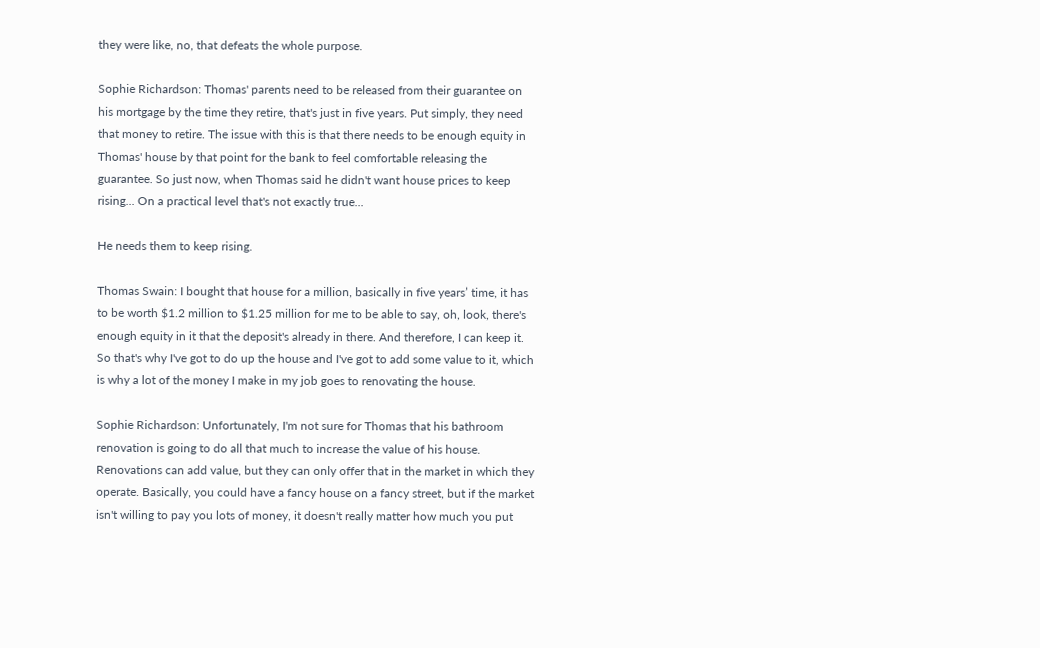they were like, no, that defeats the whole purpose.

Sophie Richardson: Thomas' parents need to be released from their guarantee on his mortgage by the time they retire, that's just in five years. Put simply, they need that money to retire. The issue with this is that there needs to be enough equity in Thomas' house by that point for the bank to feel comfortable releasing the guarantee. So just now, when Thomas said he didn't want house prices to keep rising... On a practical level that's not exactly true...

He needs them to keep rising.

Thomas Swain: I bought that house for a million, basically in five years’ time, it has to be worth $1.2 million to $1.25 million for me to be able to say, oh, look, there's enough equity in it that the deposit's already in there. And therefore, I can keep it. So that's why I've got to do up the house and I've got to add some value to it, which is why a lot of the money I make in my job goes to renovating the house.

Sophie Richardson: Unfortunately, I'm not sure for Thomas that his bathroom renovation is going to do all that much to increase the value of his house. Renovations can add value, but they can only offer that in the market in which they operate. Basically, you could have a fancy house on a fancy street, but if the market isn't willing to pay you lots of money, it doesn't really matter how much you put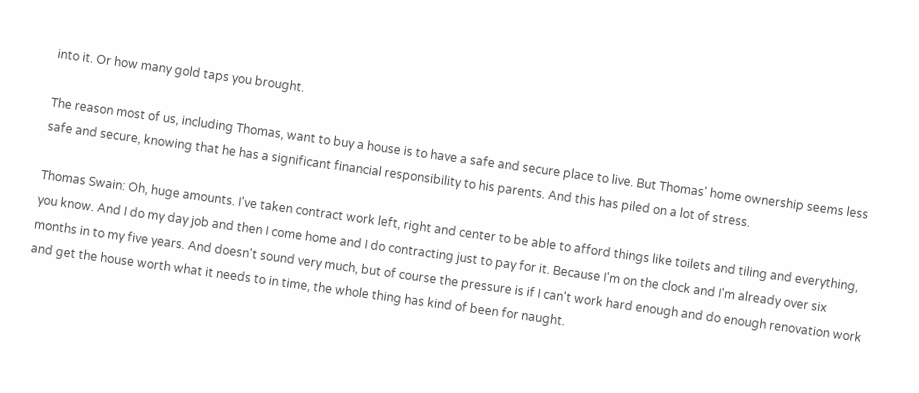into it. Or how many gold taps you brought.

The reason most of us, including Thomas, want to buy a house is to have a safe and secure place to live. But Thomas' home ownership seems less safe and secure, knowing that he has a significant financial responsibility to his parents. And this has piled on a lot of stress.

Thomas Swain: Oh, huge amounts. I've taken contract work left, right and center to be able to afford things like toilets and tiling and everything, you know. And I do my day job and then I come home and I do contracting just to pay for it. Because I'm on the clock and I'm already over six months in to my five years. And doesn't sound very much, but of course the pressure is if I can't work hard enough and do enough renovation work and get the house worth what it needs to in time, the whole thing has kind of been for naught.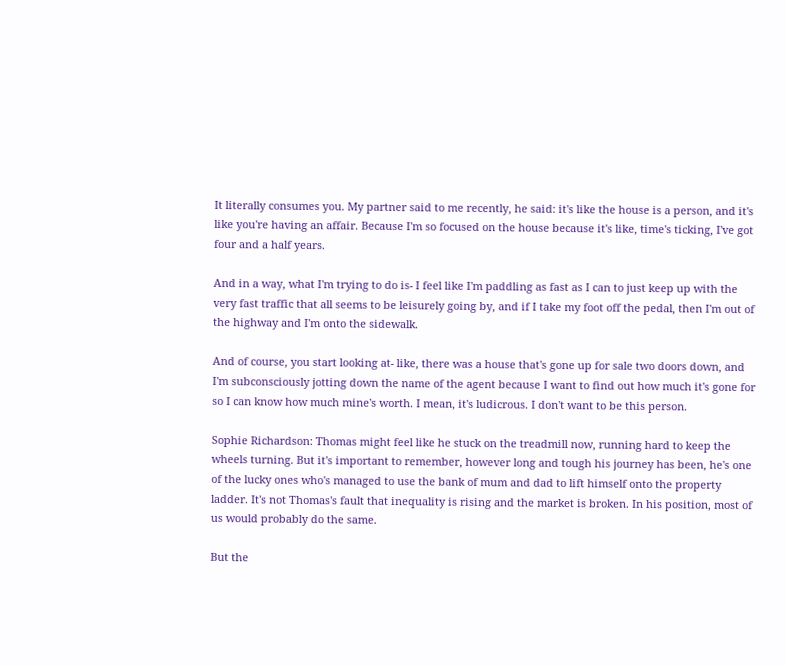It literally consumes you. My partner said to me recently, he said: it's like the house is a person, and it's like you're having an affair. Because I'm so focused on the house because it's like, time's ticking, I've got four and a half years.

And in a way, what I'm trying to do is- I feel like I'm paddling as fast as I can to just keep up with the very fast traffic that all seems to be leisurely going by, and if I take my foot off the pedal, then I'm out of the highway and I'm onto the sidewalk.

And of course, you start looking at- like, there was a house that's gone up for sale two doors down, and I'm subconsciously jotting down the name of the agent because I want to find out how much it's gone for so I can know how much mine's worth. I mean, it's ludicrous. I don't want to be this person.

Sophie Richardson: Thomas might feel like he stuck on the treadmill now, running hard to keep the wheels turning. But it's important to remember, however long and tough his journey has been, he's one of the lucky ones who's managed to use the bank of mum and dad to lift himself onto the property ladder. It's not Thomas's fault that inequality is rising and the market is broken. In his position, most of us would probably do the same.

But the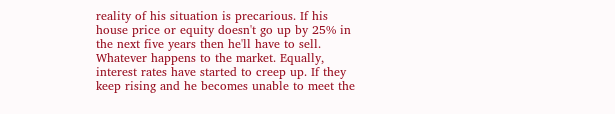reality of his situation is precarious. If his house price or equity doesn't go up by 25% in the next five years then he'll have to sell. Whatever happens to the market. Equally, interest rates have started to creep up. If they keep rising and he becomes unable to meet the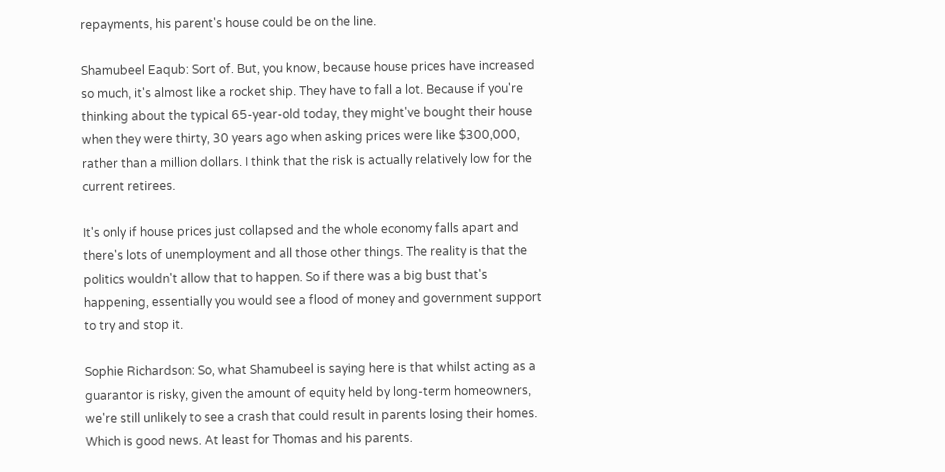repayments, his parent's house could be on the line.

Shamubeel Eaqub: Sort of. But, you know, because house prices have increased so much, it's almost like a rocket ship. They have to fall a lot. Because if you're thinking about the typical 65-year-old today, they might've bought their house when they were thirty, 30 years ago when asking prices were like $300,000, rather than a million dollars. I think that the risk is actually relatively low for the current retirees.

It's only if house prices just collapsed and the whole economy falls apart and there's lots of unemployment and all those other things. The reality is that the politics wouldn't allow that to happen. So if there was a big bust that's happening, essentially you would see a flood of money and government support to try and stop it.

Sophie Richardson: So, what Shamubeel is saying here is that whilst acting as a guarantor is risky, given the amount of equity held by long-term homeowners, we're still unlikely to see a crash that could result in parents losing their homes. Which is good news. At least for Thomas and his parents.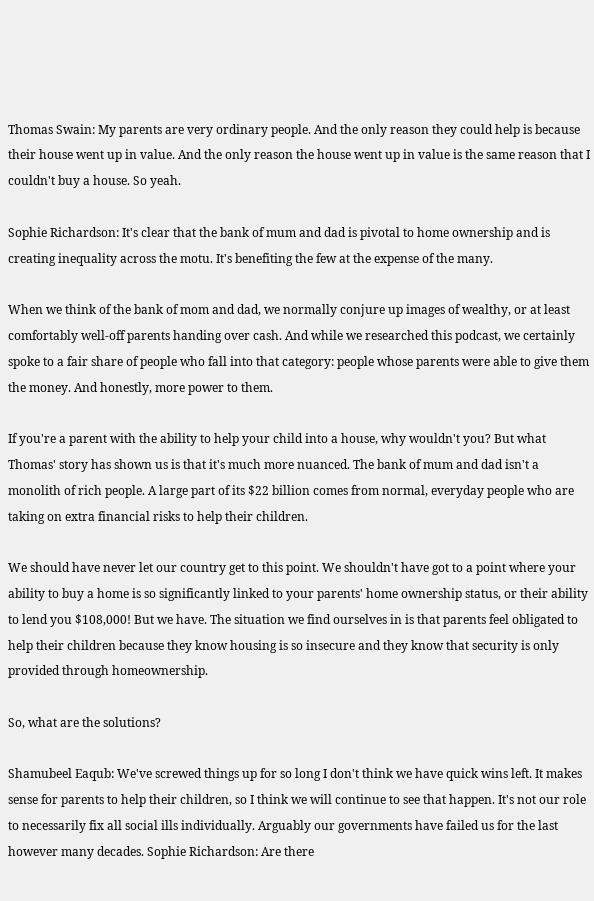Thomas Swain: My parents are very ordinary people. And the only reason they could help is because their house went up in value. And the only reason the house went up in value is the same reason that I couldn't buy a house. So yeah.

Sophie Richardson: It's clear that the bank of mum and dad is pivotal to home ownership and is creating inequality across the motu. It's benefiting the few at the expense of the many.

When we think of the bank of mom and dad, we normally conjure up images of wealthy, or at least comfortably well-off parents handing over cash. And while we researched this podcast, we certainly spoke to a fair share of people who fall into that category: people whose parents were able to give them the money. And honestly, more power to them.

If you're a parent with the ability to help your child into a house, why wouldn't you? But what Thomas' story has shown us is that it's much more nuanced. The bank of mum and dad isn't a monolith of rich people. A large part of its $22 billion comes from normal, everyday people who are taking on extra financial risks to help their children.

We should have never let our country get to this point. We shouldn't have got to a point where your ability to buy a home is so significantly linked to your parents' home ownership status, or their ability to lend you $108,000! But we have. The situation we find ourselves in is that parents feel obligated to help their children because they know housing is so insecure and they know that security is only provided through homeownership.

So, what are the solutions?

Shamubeel Eaqub: We've screwed things up for so long I don't think we have quick wins left. It makes sense for parents to help their children, so I think we will continue to see that happen. It's not our role to necessarily fix all social ills individually. Arguably our governments have failed us for the last however many decades. Sophie Richardson: Are there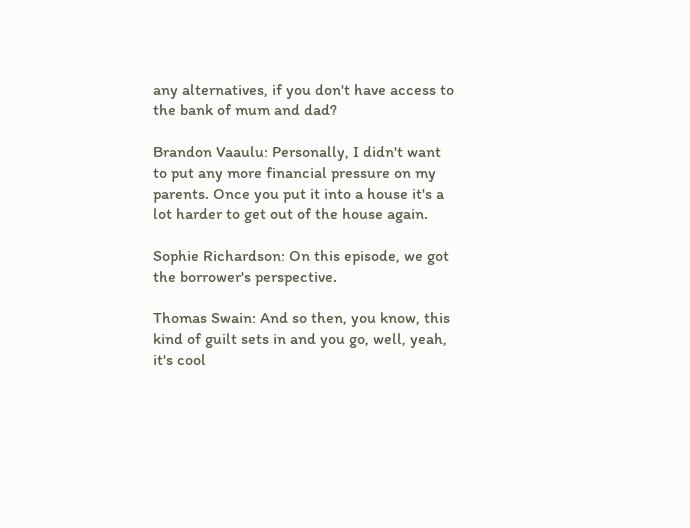any alternatives, if you don't have access to the bank of mum and dad?

Brandon Vaaulu: Personally, I didn't want to put any more financial pressure on my parents. Once you put it into a house it's a lot harder to get out of the house again.

Sophie Richardson: On this episode, we got the borrower's perspective.

Thomas Swain: And so then, you know, this kind of guilt sets in and you go, well, yeah, it's cool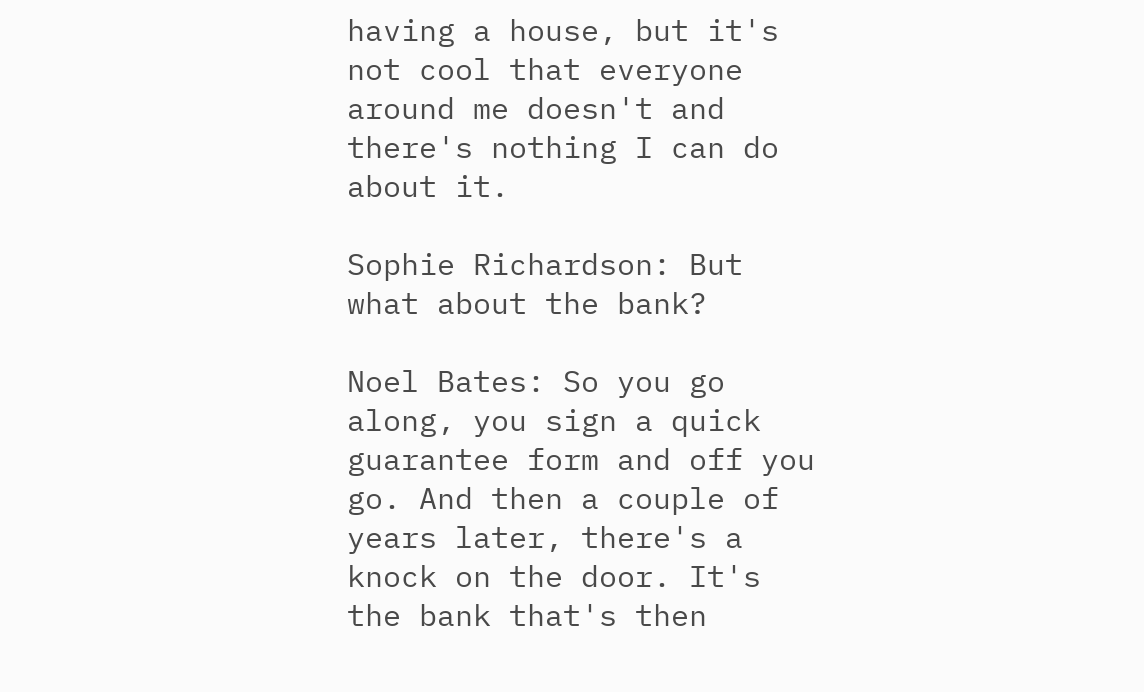having a house, but it's not cool that everyone around me doesn't and there's nothing I can do about it.

Sophie Richardson: But what about the bank?

Noel Bates: So you go along, you sign a quick guarantee form and off you go. And then a couple of years later, there's a knock on the door. It's the bank that's then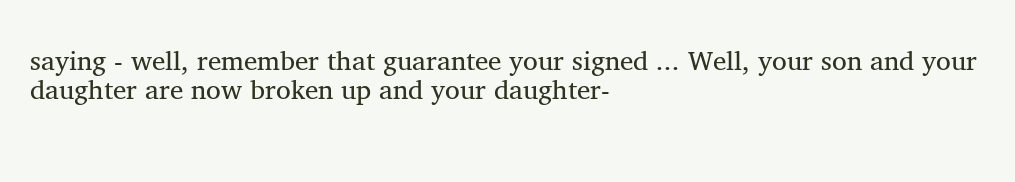saying - well, remember that guarantee your signed ... Well, your son and your daughter are now broken up and your daughter-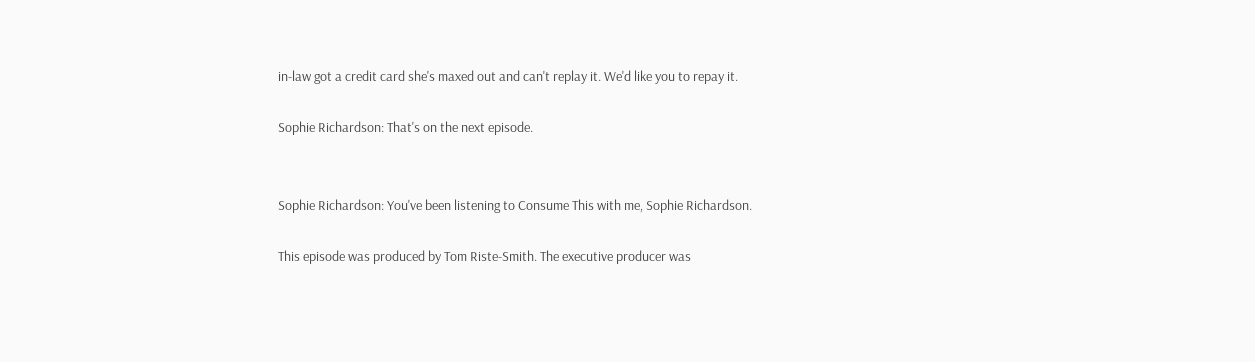in-law got a credit card she's maxed out and can't replay it. We'd like you to repay it.

Sophie Richardson: That's on the next episode.


Sophie Richardson: You've been listening to Consume This with me, Sophie Richardson.

This episode was produced by Tom Riste-Smith. The executive producer was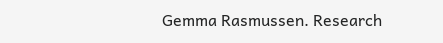Gemma Rasmussen. Research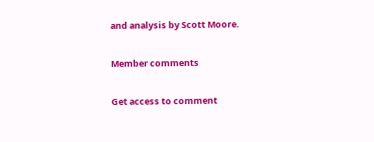and analysis by Scott Moore.

Member comments

Get access to comment